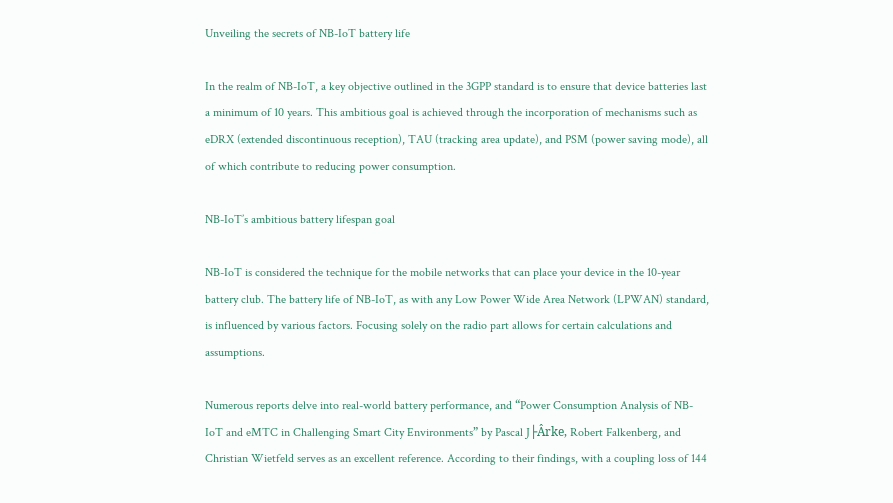Unveiling the secrets of NB-IoT battery life

In the realm of NB-IoT, a key objective outlined in the 3GPP standard is to ensure that device batteries last a minimum of 10 years. This ambitious goal is achieved through the incorporation of mechanisms such as eDRX (extended discontinuous reception), TAU (tracking area update), and PSM (power saving mode), all of which contribute to reducing power consumption.

NB-IoT’s ambitious battery lifespan goal

NB-IoT is considered the technique for the mobile networks that can place your device in the 10-year battery club. The battery life of NB-IoT, as with any Low Power Wide Area Network (LPWAN) standard, is influenced by various factors. Focusing solely on the radio part allows for certain calculations and assumptions.

Numerous reports delve into real-world battery performance, and “Power Consumption Analysis of NB-IoT and eMTC in Challenging Smart City Environments” by Pascal J├Ârke, Robert Falkenberg, and Christian Wietfeld serves as an excellent reference. According to their findings, with a coupling loss of 144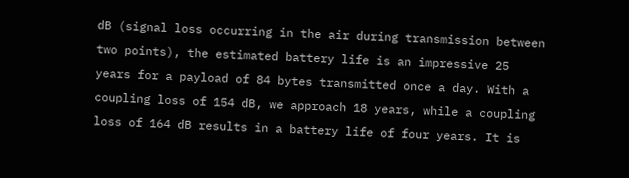dB (signal loss occurring in the air during transmission between two points), the estimated battery life is an impressive 25 years for a payload of 84 bytes transmitted once a day. With a coupling loss of 154 dB, we approach 18 years, while a coupling loss of 164 dB results in a battery life of four years. It is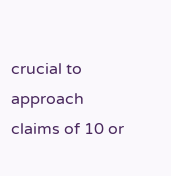crucial to approach claims of 10 or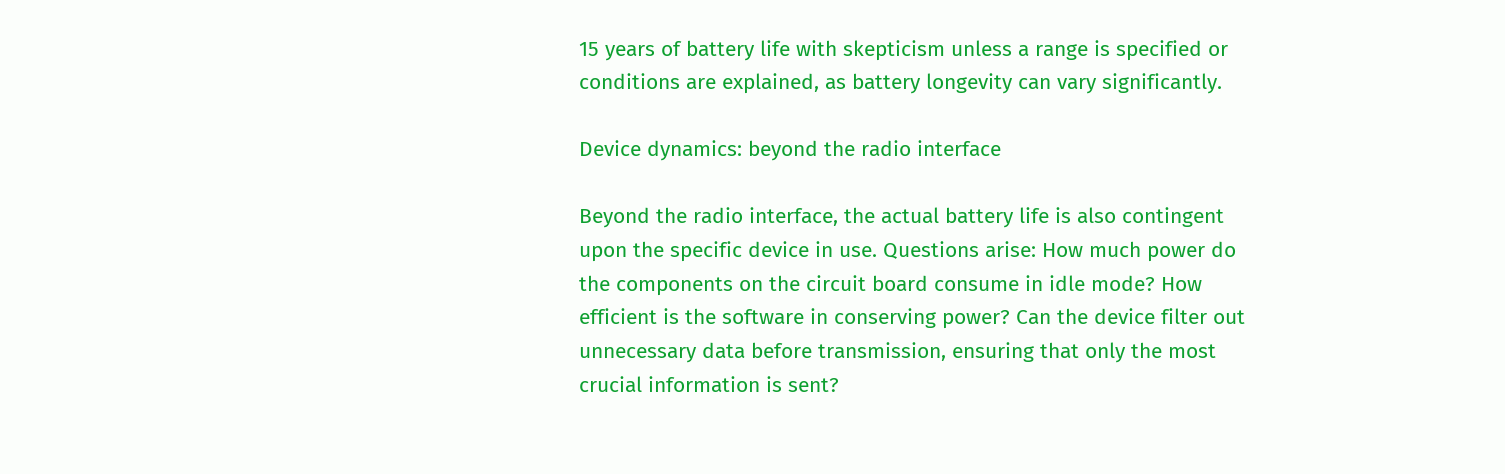15 years of battery life with skepticism unless a range is specified or conditions are explained, as battery longevity can vary significantly.

Device dynamics: beyond the radio interface

Beyond the radio interface, the actual battery life is also contingent upon the specific device in use. Questions arise: How much power do the components on the circuit board consume in idle mode? How efficient is the software in conserving power? Can the device filter out unnecessary data before transmission, ensuring that only the most crucial information is sent?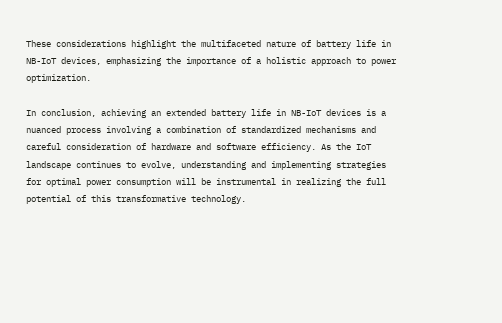These considerations highlight the multifaceted nature of battery life in NB-IoT devices, emphasizing the importance of a holistic approach to power optimization.

In conclusion, achieving an extended battery life in NB-IoT devices is a nuanced process involving a combination of standardized mechanisms and careful consideration of hardware and software efficiency. As the IoT landscape continues to evolve, understanding and implementing strategies for optimal power consumption will be instrumental in realizing the full potential of this transformative technology.